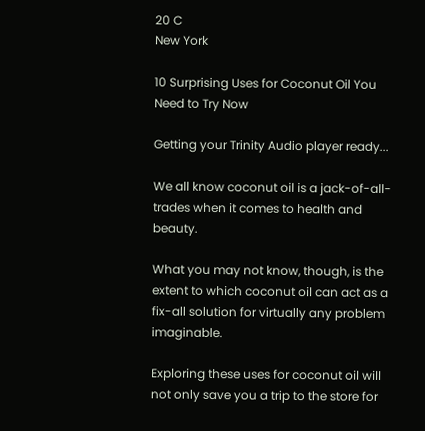20 C
New York

10 Surprising Uses for Coconut Oil You Need to Try Now

Getting your Trinity Audio player ready...

We all know coconut oil is a jack-of-all-trades when it comes to health and beauty.

What you may not know, though, is the extent to which coconut oil can act as a fix-all solution for virtually any problem imaginable.

Exploring these uses for coconut oil will not only save you a trip to the store for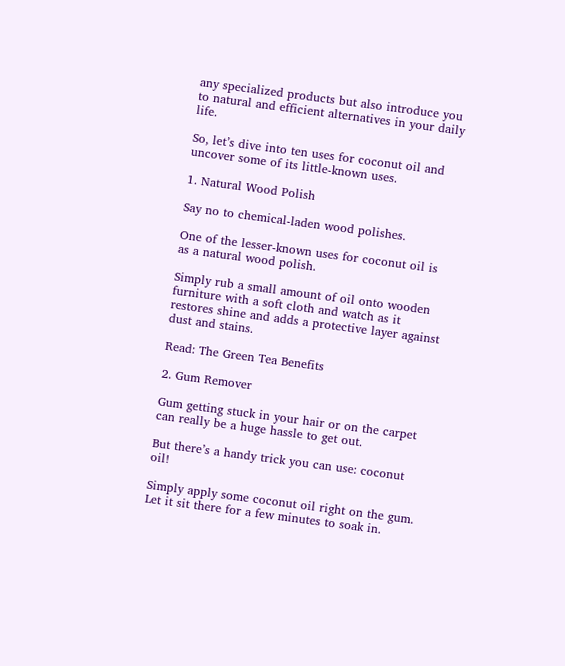any specialized products but also introduce you to natural and efficient alternatives in your daily life.

So, let’s dive into ten uses for coconut oil and uncover some of its little-known uses.

1. Natural Wood Polish

Say no to chemical-laden wood polishes.

One of the lesser-known uses for coconut oil is as a natural wood polish.

Simply rub a small amount of oil onto wooden furniture with a soft cloth and watch as it restores shine and adds a protective layer against dust and stains.

Read: The Green Tea Benefits

2. Gum Remover

Gum getting stuck in your hair or on the carpet can really be a huge hassle to get out.

But there’s a handy trick you can use: coconut oil!

Simply apply some coconut oil right on the gum. Let it sit there for a few minutes to soak in.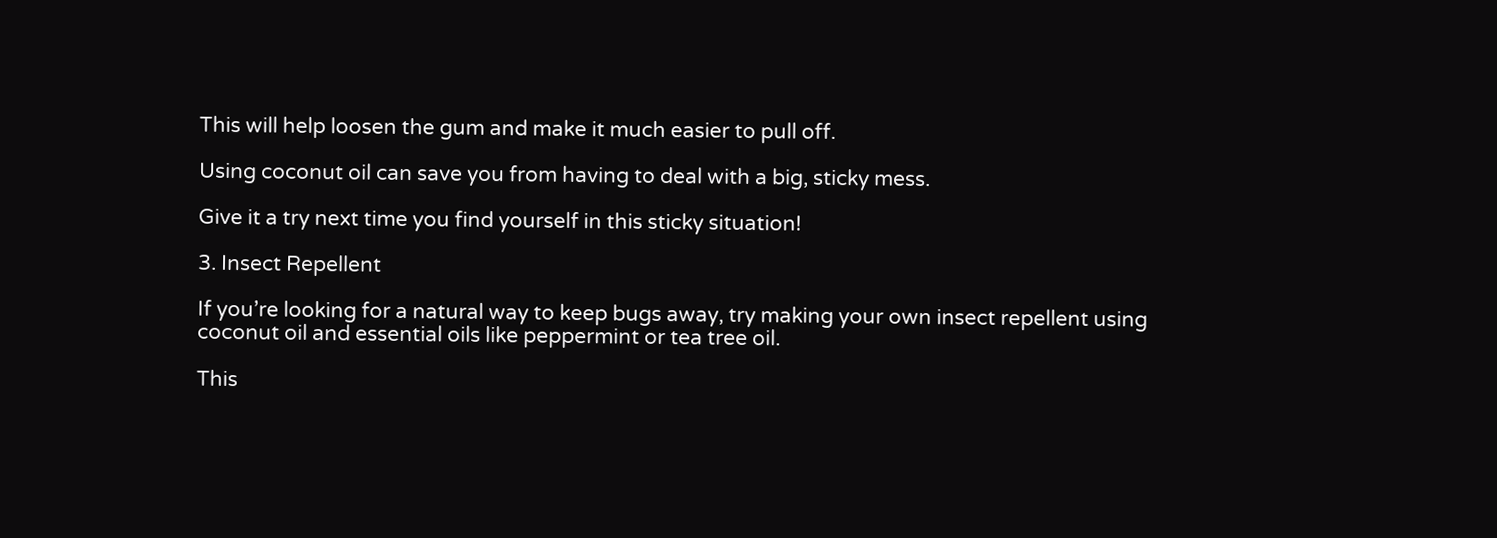This will help loosen the gum and make it much easier to pull off.

Using coconut oil can save you from having to deal with a big, sticky mess.

Give it a try next time you find yourself in this sticky situation!

3. Insect Repellent

If you’re looking for a natural way to keep bugs away, try making your own insect repellent using coconut oil and essential oils like peppermint or tea tree oil.

This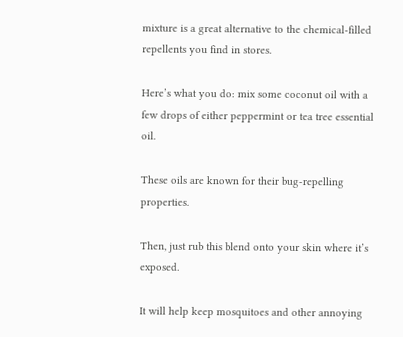mixture is a great alternative to the chemical-filled repellents you find in stores.

Here’s what you do: mix some coconut oil with a few drops of either peppermint or tea tree essential oil.

These oils are known for their bug-repelling properties.

Then, just rub this blend onto your skin where it’s exposed.

It will help keep mosquitoes and other annoying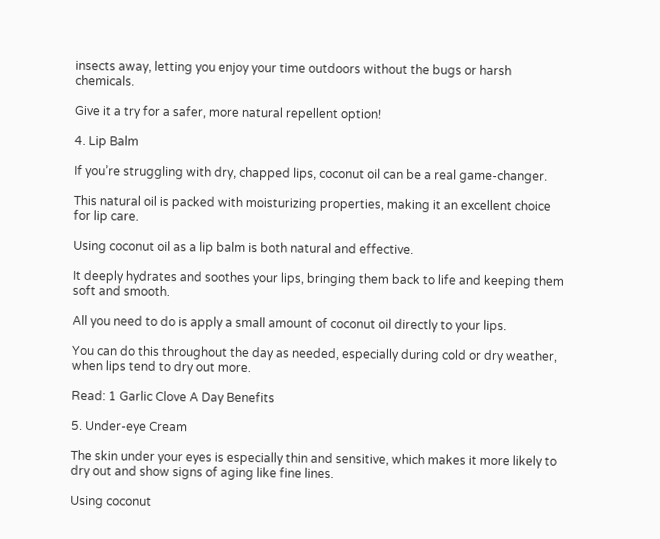insects away, letting you enjoy your time outdoors without the bugs or harsh chemicals.

Give it a try for a safer, more natural repellent option!

4. Lip Balm

If you’re struggling with dry, chapped lips, coconut oil can be a real game-changer.

This natural oil is packed with moisturizing properties, making it an excellent choice for lip care.

Using coconut oil as a lip balm is both natural and effective.

It deeply hydrates and soothes your lips, bringing them back to life and keeping them soft and smooth.

All you need to do is apply a small amount of coconut oil directly to your lips.

You can do this throughout the day as needed, especially during cold or dry weather, when lips tend to dry out more.

Read: 1 Garlic Clove A Day Benefits

5. Under-eye Cream

The skin under your eyes is especially thin and sensitive, which makes it more likely to dry out and show signs of aging like fine lines.

Using coconut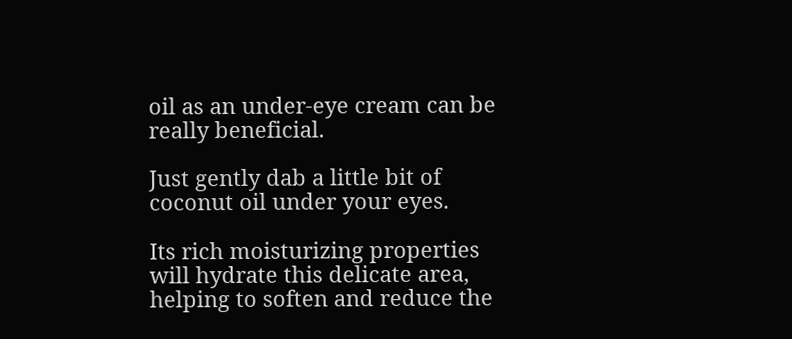oil as an under-eye cream can be really beneficial.

Just gently dab a little bit of coconut oil under your eyes.

Its rich moisturizing properties will hydrate this delicate area, helping to soften and reduce the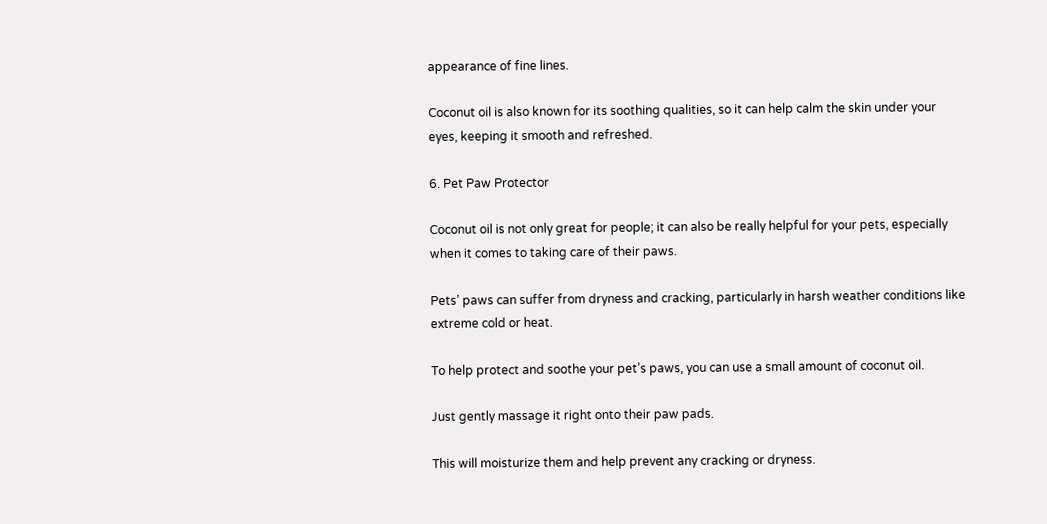appearance of fine lines.

Coconut oil is also known for its soothing qualities, so it can help calm the skin under your eyes, keeping it smooth and refreshed.

6. Pet Paw Protector

Coconut oil is not only great for people; it can also be really helpful for your pets, especially when it comes to taking care of their paws.

Pets’ paws can suffer from dryness and cracking, particularly in harsh weather conditions like extreme cold or heat.

To help protect and soothe your pet’s paws, you can use a small amount of coconut oil.

Just gently massage it right onto their paw pads.

This will moisturize them and help prevent any cracking or dryness.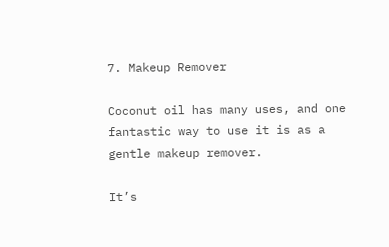7. Makeup Remover

Coconut oil has many uses, and one fantastic way to use it is as a gentle makeup remover.

It’s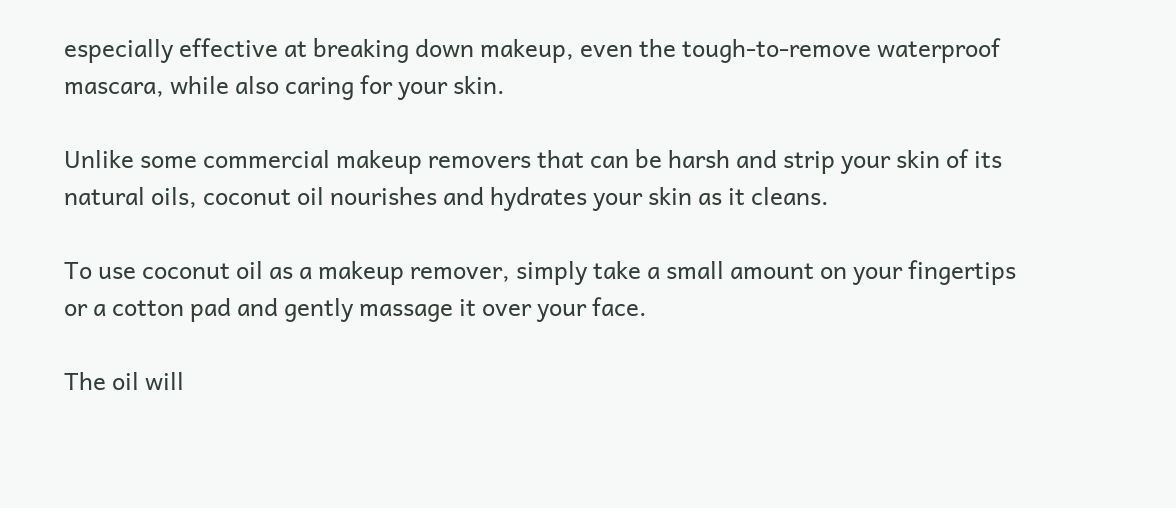especially effective at breaking down makeup, even the tough-to-remove waterproof mascara, while also caring for your skin.

Unlike some commercial makeup removers that can be harsh and strip your skin of its natural oils, coconut oil nourishes and hydrates your skin as it cleans.

To use coconut oil as a makeup remover, simply take a small amount on your fingertips or a cotton pad and gently massage it over your face.

The oil will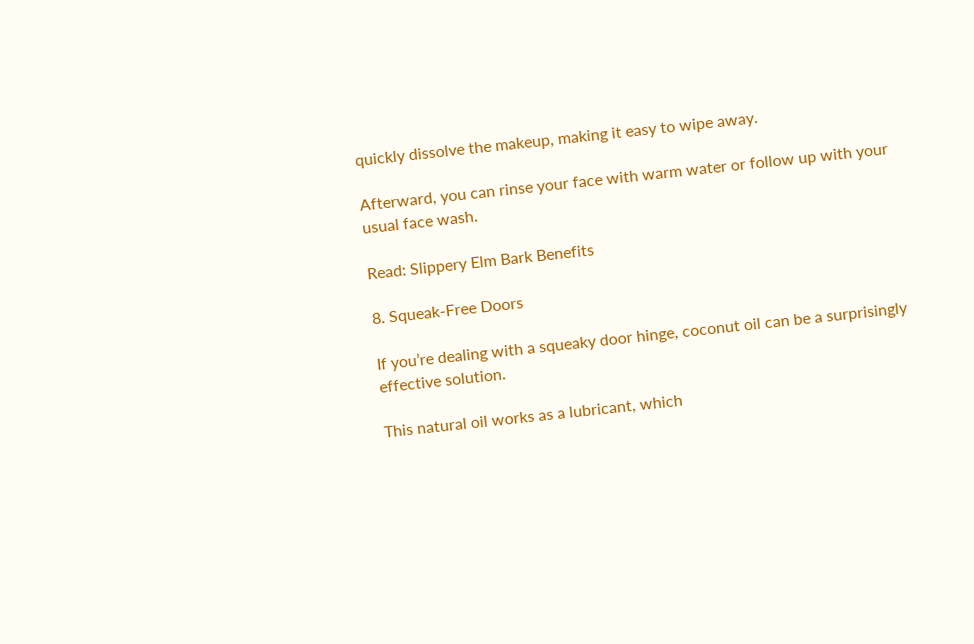quickly dissolve the makeup, making it easy to wipe away.

Afterward, you can rinse your face with warm water or follow up with your usual face wash.

Read: Slippery Elm Bark Benefits

8. Squeak-Free Doors

If you’re dealing with a squeaky door hinge, coconut oil can be a surprisingly effective solution.

This natural oil works as a lubricant, which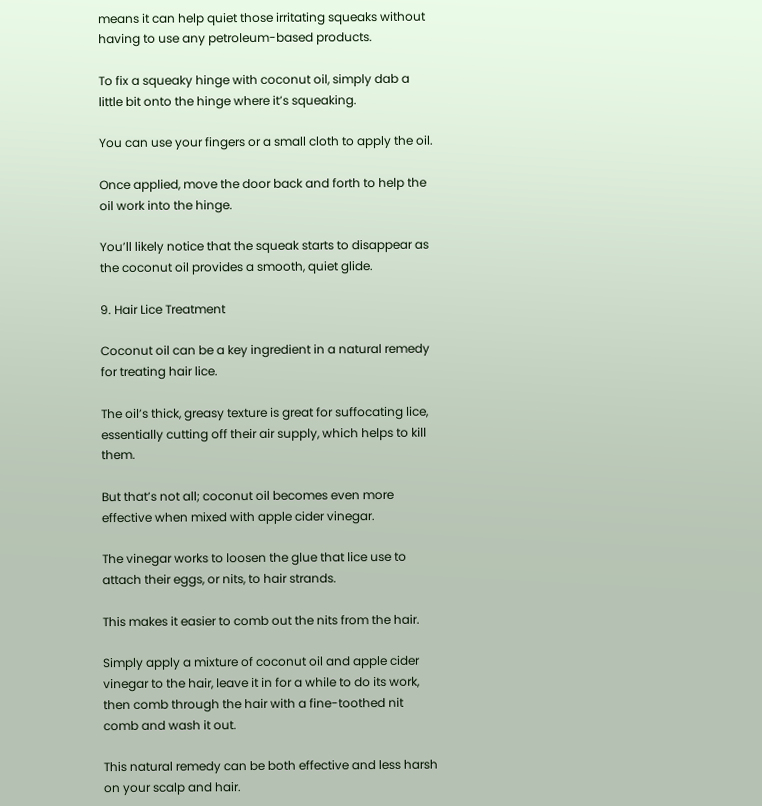means it can help quiet those irritating squeaks without having to use any petroleum-based products.

To fix a squeaky hinge with coconut oil, simply dab a little bit onto the hinge where it’s squeaking.

You can use your fingers or a small cloth to apply the oil.

Once applied, move the door back and forth to help the oil work into the hinge.

You’ll likely notice that the squeak starts to disappear as the coconut oil provides a smooth, quiet glide.

9. Hair Lice Treatment

Coconut oil can be a key ingredient in a natural remedy for treating hair lice.

The oil’s thick, greasy texture is great for suffocating lice, essentially cutting off their air supply, which helps to kill them.

But that’s not all; coconut oil becomes even more effective when mixed with apple cider vinegar.

The vinegar works to loosen the glue that lice use to attach their eggs, or nits, to hair strands.

This makes it easier to comb out the nits from the hair.

Simply apply a mixture of coconut oil and apple cider vinegar to the hair, leave it in for a while to do its work, then comb through the hair with a fine-toothed nit comb and wash it out.

This natural remedy can be both effective and less harsh on your scalp and hair.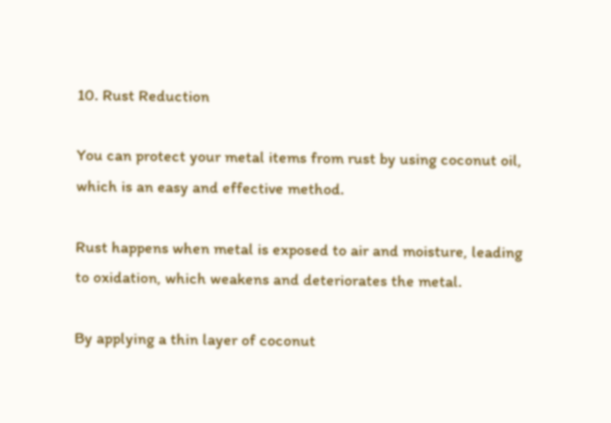10. Rust Reduction

You can protect your metal items from rust by using coconut oil, which is an easy and effective method.

Rust happens when metal is exposed to air and moisture, leading to oxidation, which weakens and deteriorates the metal.

By applying a thin layer of coconut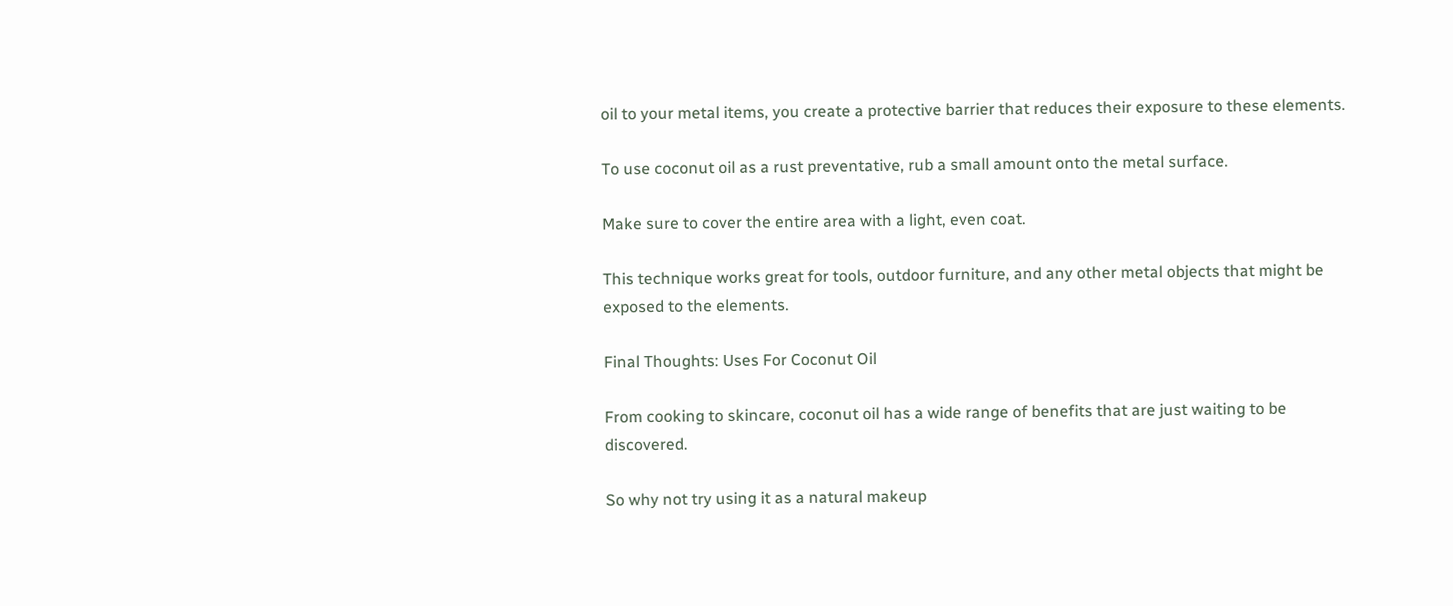oil to your metal items, you create a protective barrier that reduces their exposure to these elements.

To use coconut oil as a rust preventative, rub a small amount onto the metal surface.

Make sure to cover the entire area with a light, even coat.

This technique works great for tools, outdoor furniture, and any other metal objects that might be exposed to the elements.

Final Thoughts: Uses For Coconut Oil

From cooking to skincare, coconut oil has a wide range of benefits that are just waiting to be discovered.

So why not try using it as a natural makeup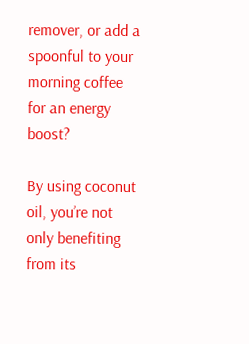remover, or add a spoonful to your morning coffee for an energy boost?

By using coconut oil, you’re not only benefiting from its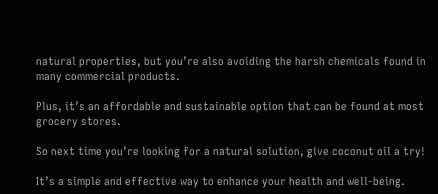natural properties, but you’re also avoiding the harsh chemicals found in many commercial products.

Plus, it’s an affordable and sustainable option that can be found at most grocery stores.

So next time you’re looking for a natural solution, give coconut oil a try!

It’s a simple and effective way to enhance your health and well-being.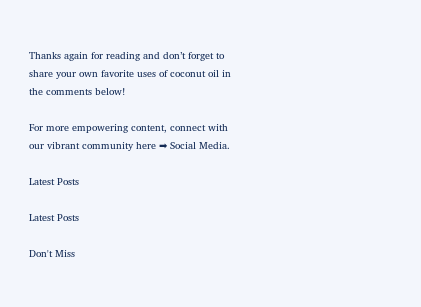Thanks again for reading and don’t forget to share your own favorite uses of coconut oil in the comments below!

For more empowering content, connect with our vibrant community here ➡ Social Media.

Latest Posts

Latest Posts

Don't Miss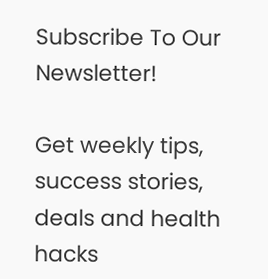Subscribe To Our Newsletter!

Get weekly tips, success stories, deals and health hacks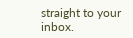straight to your inbox.